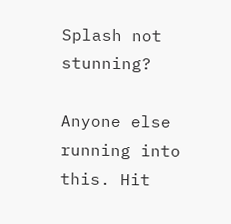Splash not stunning?

Anyone else running into this. Hit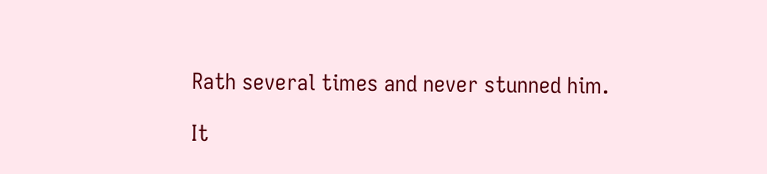Rath several times and never stunned him.

It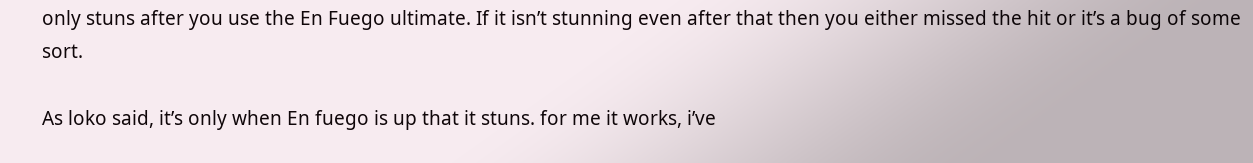only stuns after you use the En Fuego ultimate. If it isn’t stunning even after that then you either missed the hit or it’s a bug of some sort.

As loko said, it’s only when En fuego is up that it stuns. for me it works, i’ve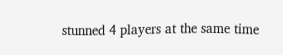stunned 4 players at the same time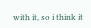with it, so i think it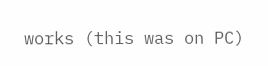works (this was on PC)